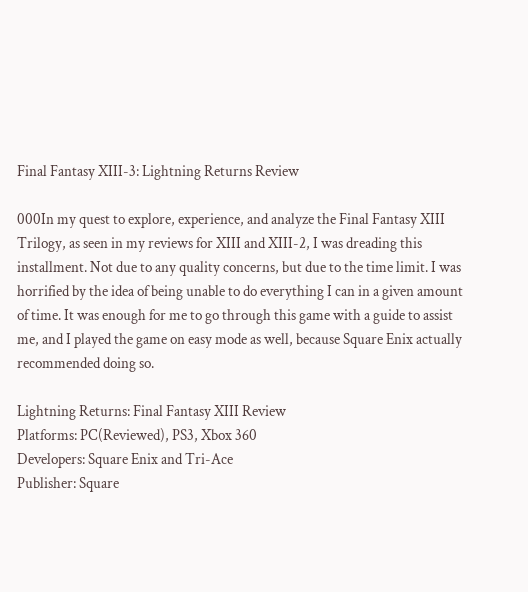Final Fantasy XIII-3: Lightning Returns Review

000In my quest to explore, experience, and analyze the Final Fantasy XIII Trilogy, as seen in my reviews for XIII and XIII-2, I was dreading this installment. Not due to any quality concerns, but due to the time limit. I was horrified by the idea of being unable to do everything I can in a given amount of time. It was enough for me to go through this game with a guide to assist me, and I played the game on easy mode as well, because Square Enix actually recommended doing so.

Lightning Returns: Final Fantasy XIII Review
Platforms: PC(Reviewed), PS3, Xbox 360
Developers: Square Enix and Tri-Ace
Publisher: Square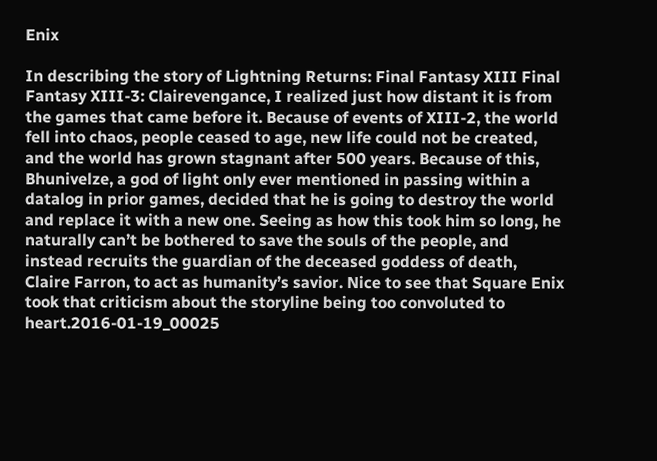Enix

In describing the story of Lightning Returns: Final Fantasy XIII Final Fantasy XIII-3: Clairevengance, I realized just how distant it is from the games that came before it. Because of events of XIII-2, the world fell into chaos, people ceased to age, new life could not be created, and the world has grown stagnant after 500 years. Because of this, Bhunivelze, a god of light only ever mentioned in passing within a datalog in prior games, decided that he is going to destroy the world and replace it with a new one. Seeing as how this took him so long, he naturally can’t be bothered to save the souls of the people, and instead recruits the guardian of the deceased goddess of death, Claire Farron, to act as humanity’s savior. Nice to see that Square Enix took that criticism about the storyline being too convoluted to heart.2016-01-19_00025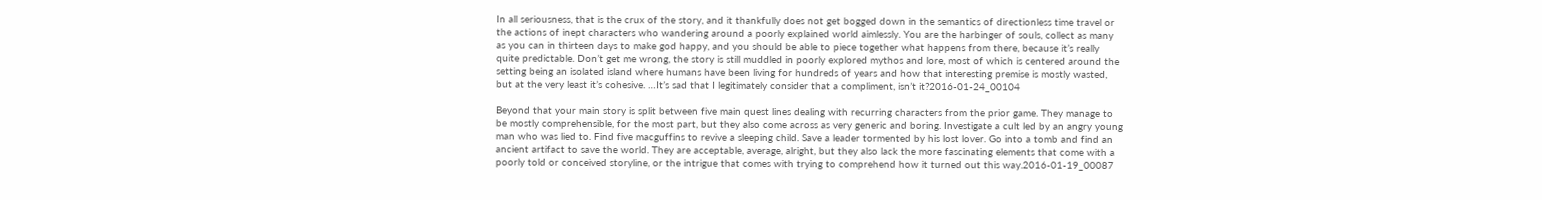In all seriousness, that is the crux of the story, and it thankfully does not get bogged down in the semantics of directionless time travel or the actions of inept characters who wandering around a poorly explained world aimlessly. You are the harbinger of souls, collect as many as you can in thirteen days to make god happy, and you should be able to piece together what happens from there, because it’s really quite predictable. Don’t get me wrong, the story is still muddled in poorly explored mythos and lore, most of which is centered around the setting being an isolated island where humans have been living for hundreds of years and how that interesting premise is mostly wasted, but at the very least it’s cohesive. …It’s sad that I legitimately consider that a compliment, isn’t it?2016-01-24_00104

Beyond that your main story is split between five main quest lines dealing with recurring characters from the prior game. They manage to be mostly comprehensible, for the most part, but they also come across as very generic and boring. Investigate a cult led by an angry young man who was lied to. Find five macguffins to revive a sleeping child. Save a leader tormented by his lost lover. Go into a tomb and find an ancient artifact to save the world. They are acceptable, average, alright, but they also lack the more fascinating elements that come with a poorly told or conceived storyline, or the intrigue that comes with trying to comprehend how it turned out this way.2016-01-19_00087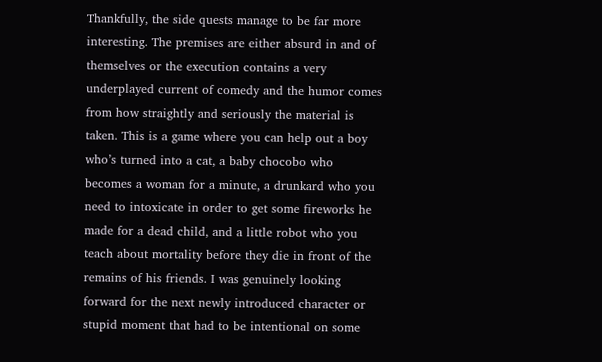Thankfully, the side quests manage to be far more interesting. The premises are either absurd in and of themselves or the execution contains a very underplayed current of comedy and the humor comes from how straightly and seriously the material is taken. This is a game where you can help out a boy who’s turned into a cat, a baby chocobo who becomes a woman for a minute, a drunkard who you need to intoxicate in order to get some fireworks he made for a dead child, and a little robot who you teach about mortality before they die in front of the remains of his friends. I was genuinely looking forward for the next newly introduced character or stupid moment that had to be intentional on some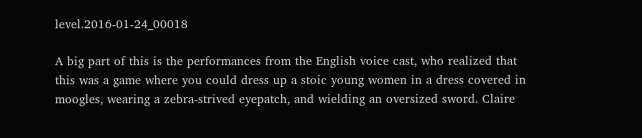level.2016-01-24_00018

A big part of this is the performances from the English voice cast, who realized that this was a game where you could dress up a stoic young women in a dress covered in moogles, wearing a zebra-strived eyepatch, and wielding an oversized sword. Claire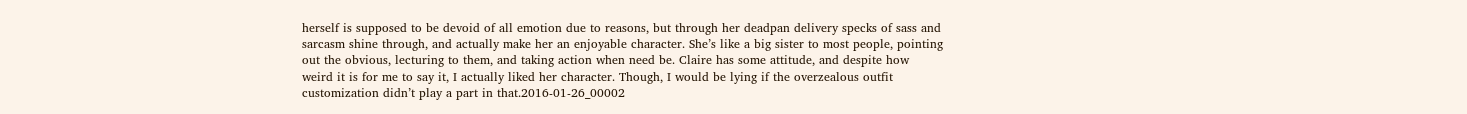herself is supposed to be devoid of all emotion due to reasons, but through her deadpan delivery specks of sass and sarcasm shine through, and actually make her an enjoyable character. She’s like a big sister to most people, pointing out the obvious, lecturing to them, and taking action when need be. Claire has some attitude, and despite how weird it is for me to say it, I actually liked her character. Though, I would be lying if the overzealous outfit customization didn’t play a part in that.2016-01-26_00002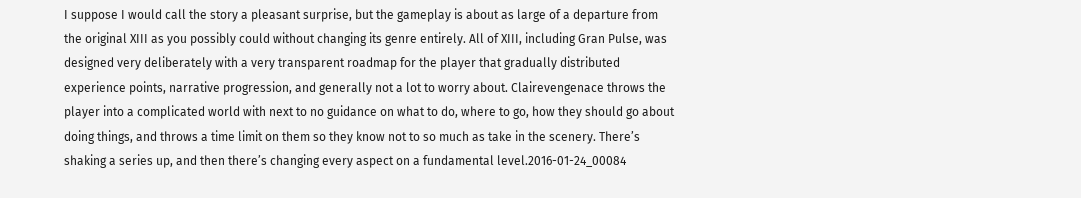I suppose I would call the story a pleasant surprise, but the gameplay is about as large of a departure from the original XIII as you possibly could without changing its genre entirely. All of XIII, including Gran Pulse, was designed very deliberately with a very transparent roadmap for the player that gradually distributed experience points, narrative progression, and generally not a lot to worry about. Clairevengenace throws the player into a complicated world with next to no guidance on what to do, where to go, how they should go about doing things, and throws a time limit on them so they know not to so much as take in the scenery. There’s shaking a series up, and then there’s changing every aspect on a fundamental level.2016-01-24_00084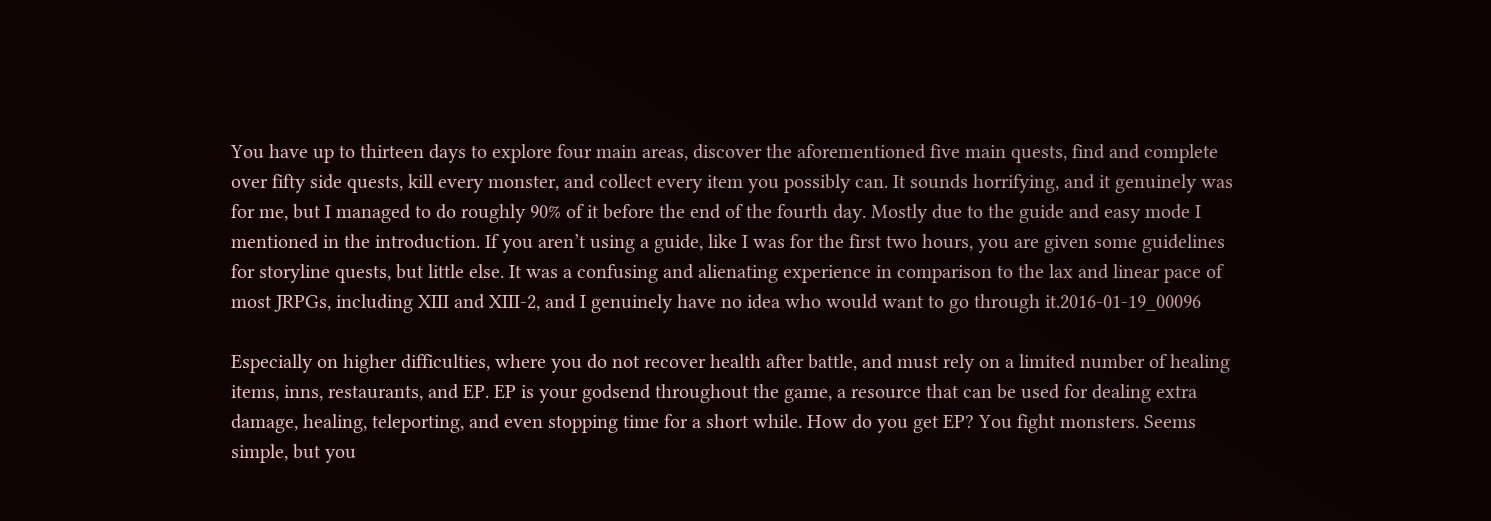You have up to thirteen days to explore four main areas, discover the aforementioned five main quests, find and complete over fifty side quests, kill every monster, and collect every item you possibly can. It sounds horrifying, and it genuinely was for me, but I managed to do roughly 90% of it before the end of the fourth day. Mostly due to the guide and easy mode I mentioned in the introduction. If you aren’t using a guide, like I was for the first two hours, you are given some guidelines for storyline quests, but little else. It was a confusing and alienating experience in comparison to the lax and linear pace of most JRPGs, including XIII and XIII-2, and I genuinely have no idea who would want to go through it.2016-01-19_00096

Especially on higher difficulties, where you do not recover health after battle, and must rely on a limited number of healing items, inns, restaurants, and EP. EP is your godsend throughout the game, a resource that can be used for dealing extra damage, healing, teleporting, and even stopping time for a short while. How do you get EP? You fight monsters. Seems simple, but you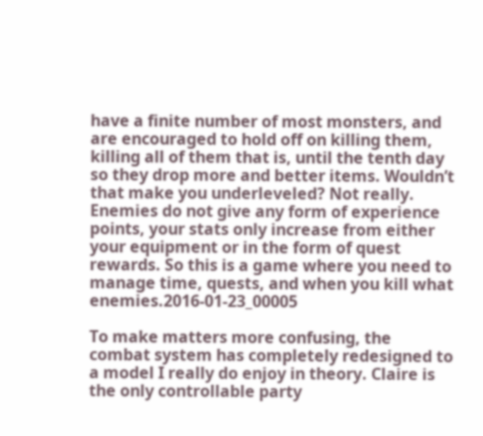have a finite number of most monsters, and are encouraged to hold off on killing them, killing all of them that is, until the tenth day so they drop more and better items. Wouldn’t that make you underleveled? Not really. Enemies do not give any form of experience points, your stats only increase from either your equipment or in the form of quest rewards. So this is a game where you need to manage time, quests, and when you kill what enemies.2016-01-23_00005

To make matters more confusing, the combat system has completely redesigned to a model I really do enjoy in theory. Claire is the only controllable party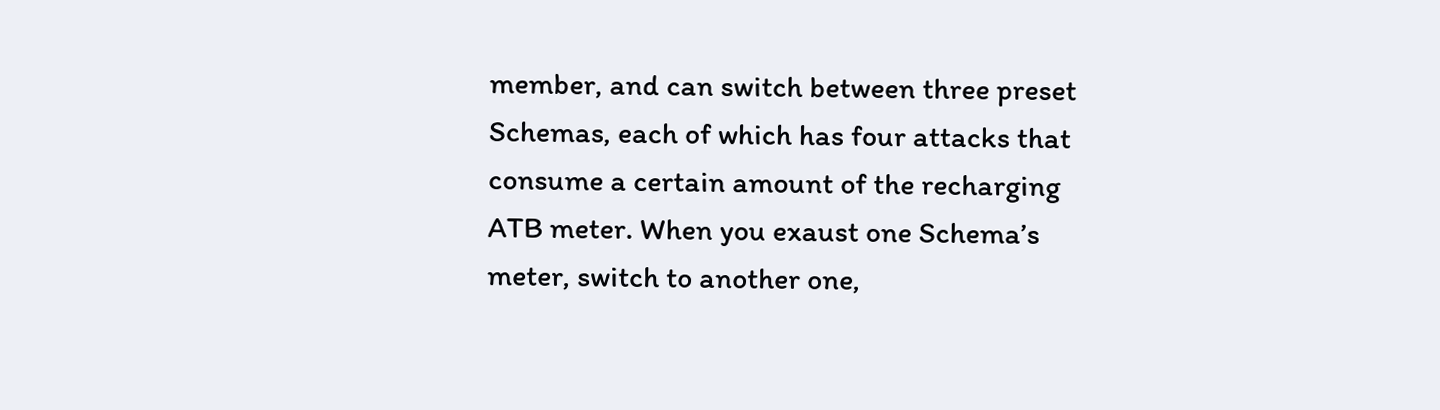member, and can switch between three preset Schemas, each of which has four attacks that consume a certain amount of the recharging ATB meter. When you exaust one Schema’s meter, switch to another one,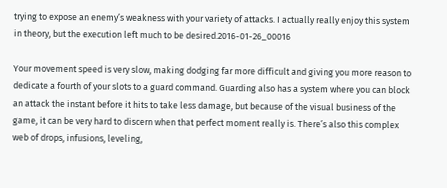trying to expose an enemy’s weakness with your variety of attacks. I actually really enjoy this system in theory, but the execution left much to be desired.2016-01-26_00016

Your movement speed is very slow, making dodging far more difficult and giving you more reason to dedicate a fourth of your slots to a guard command. Guarding also has a system where you can block an attack the instant before it hits to take less damage, but because of the visual business of the game, it can be very hard to discern when that perfect moment really is. There’s also this complex web of drops, infusions, leveling,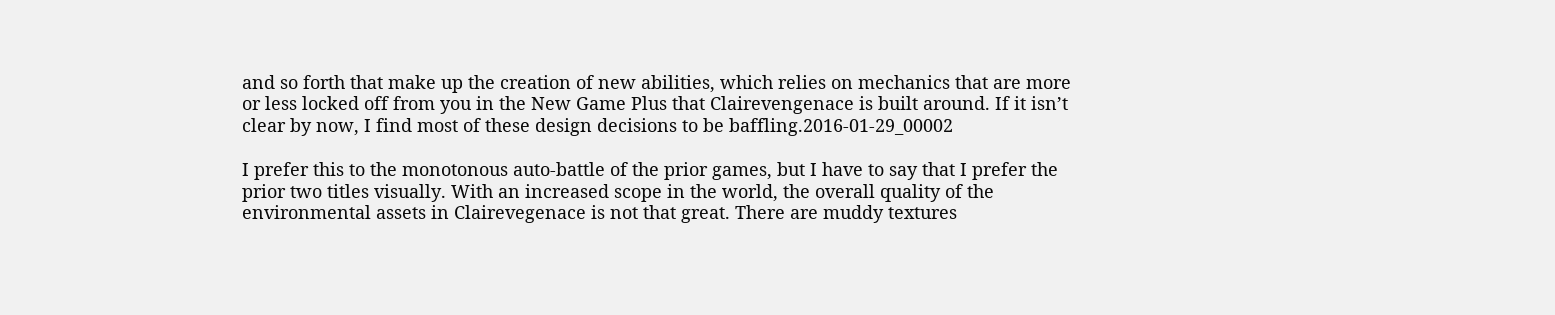and so forth that make up the creation of new abilities, which relies on mechanics that are more or less locked off from you in the New Game Plus that Clairevengenace is built around. If it isn’t clear by now, I find most of these design decisions to be baffling.2016-01-29_00002

I prefer this to the monotonous auto-battle of the prior games, but I have to say that I prefer the prior two titles visually. With an increased scope in the world, the overall quality of the environmental assets in Clairevegenace is not that great. There are muddy textures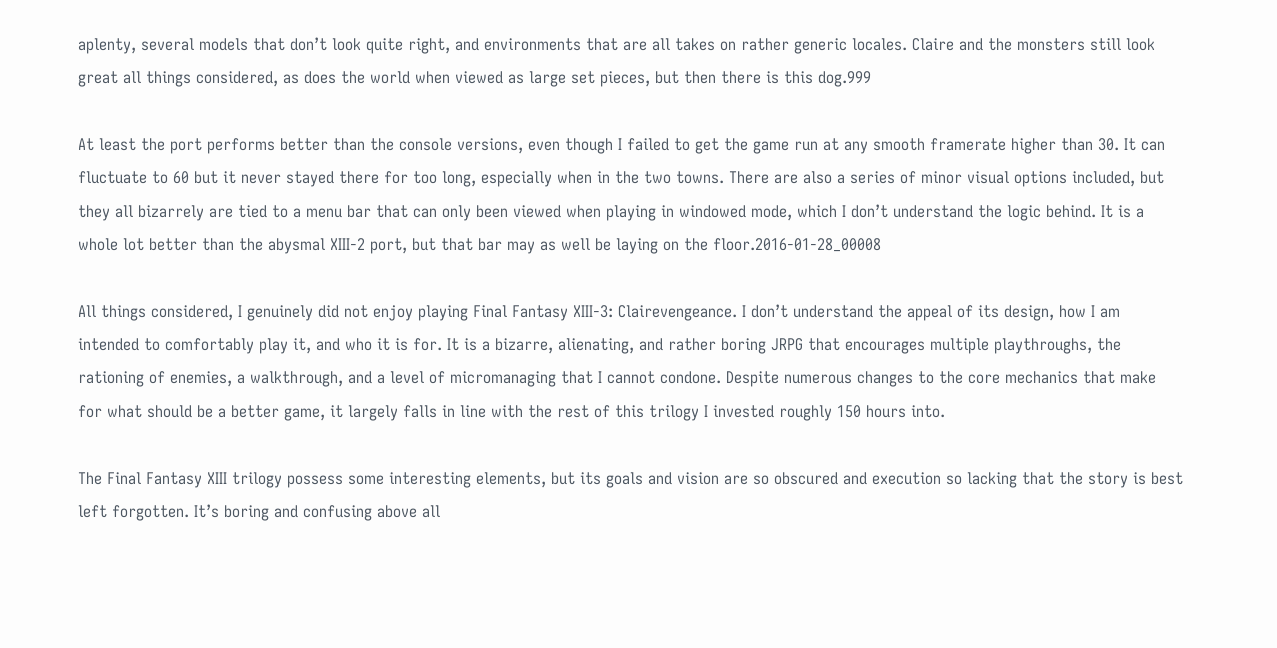aplenty, several models that don’t look quite right, and environments that are all takes on rather generic locales. Claire and the monsters still look great all things considered, as does the world when viewed as large set pieces, but then there is this dog.999

At least the port performs better than the console versions, even though I failed to get the game run at any smooth framerate higher than 30. It can fluctuate to 60 but it never stayed there for too long, especially when in the two towns. There are also a series of minor visual options included, but they all bizarrely are tied to a menu bar that can only been viewed when playing in windowed mode, which I don’t understand the logic behind. It is a whole lot better than the abysmal XIII-2 port, but that bar may as well be laying on the floor.2016-01-28_00008

All things considered, I genuinely did not enjoy playing Final Fantasy XIII-3: Clairevengeance. I don’t understand the appeal of its design, how I am intended to comfortably play it, and who it is for. It is a bizarre, alienating, and rather boring JRPG that encourages multiple playthroughs, the rationing of enemies, a walkthrough, and a level of micromanaging that I cannot condone. Despite numerous changes to the core mechanics that make for what should be a better game, it largely falls in line with the rest of this trilogy I invested roughly 150 hours into.

The Final Fantasy XIII trilogy possess some interesting elements, but its goals and vision are so obscured and execution so lacking that the story is best left forgotten. It’s boring and confusing above all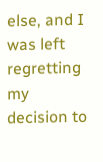else, and I was left regretting my decision to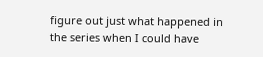figure out just what happened in the series when I could have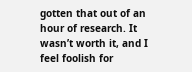gotten that out of an hour of research. It wasn’t worth it, and I feel foolish for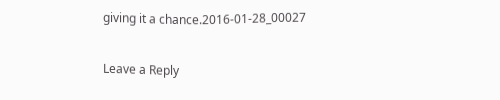giving it a chance.2016-01-28_00027

Leave a Reply